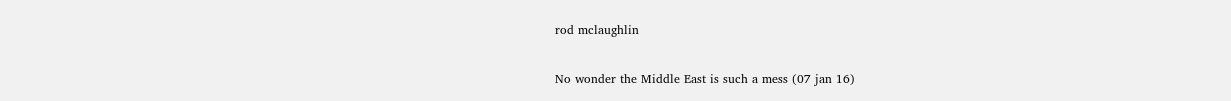rod mclaughlin

No wonder the Middle East is such a mess (07 jan 16)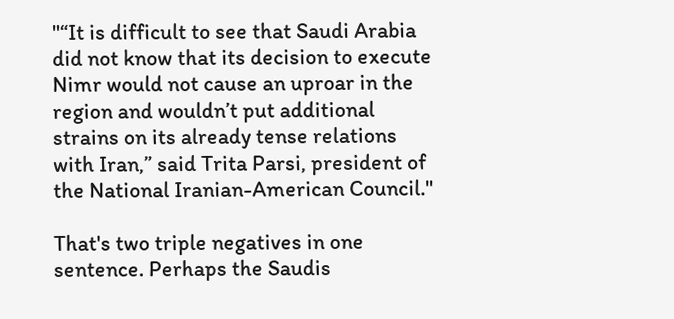"“It is difficult to see that Saudi Arabia did not know that its decision to execute Nimr would not cause an uproar in the region and wouldn’t put additional strains on its already tense relations with Iran,” said Trita Parsi, president of the National Iranian-American Council."

That's two triple negatives in one sentence. Perhaps the Saudis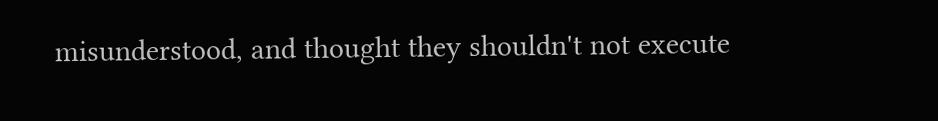misunderstood, and thought they shouldn't not execute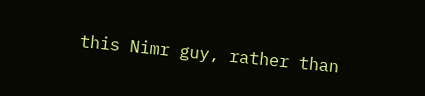this Nimr guy, rather than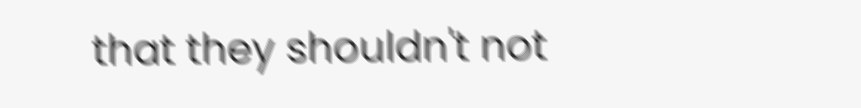that they shouldn't not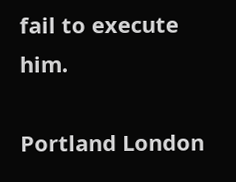fail to execute him.

Portland London